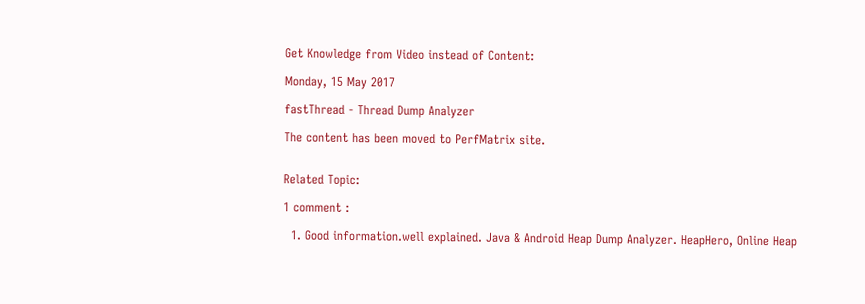Get Knowledge from Video instead of Content:

Monday, 15 May 2017

fastThread - Thread Dump Analyzer

The content has been moved to PerfMatrix site.


Related Topic:

1 comment :

  1. Good information.well explained. Java & Android Heap Dump Analyzer. HeapHero, Online Heap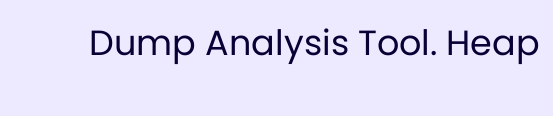Dump Analysis Tool. Heap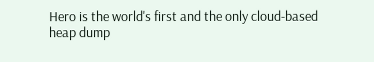Hero is the world's first and the only cloud-based heap dump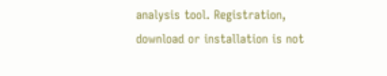analysis tool. Registration, download or installation is not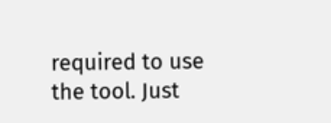required to use the tool. Just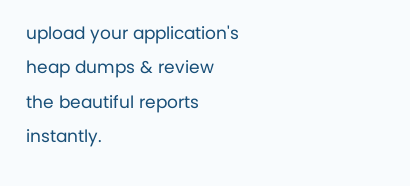upload your application's heap dumps & review the beautiful reports instantly.